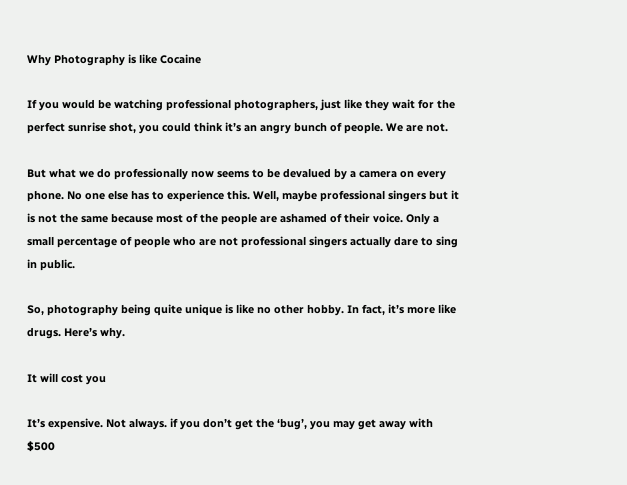Why Photography is like Cocaine

If you would be watching professional photographers, just like they wait for the perfect sunrise shot, you could think it’s an angry bunch of people. We are not.

But what we do professionally now seems to be devalued by a camera on every phone. No one else has to experience this. Well, maybe professional singers but it is not the same because most of the people are ashamed of their voice. Only a small percentage of people who are not professional singers actually dare to sing in public.

So, photography being quite unique is like no other hobby. In fact, it’s more like drugs. Here’s why.

It will cost you

It’s expensive. Not always. if you don’t get the ‘bug’, you may get away with $500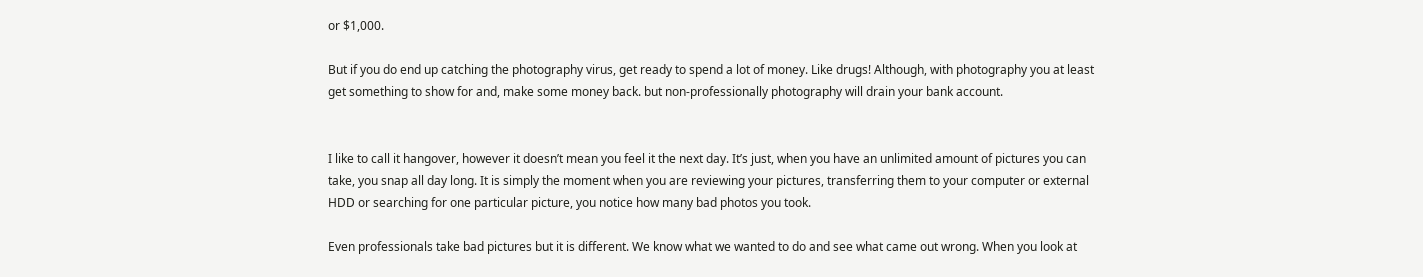or $1,000.

But if you do end up catching the photography virus, get ready to spend a lot of money. Like drugs! Although, with photography you at least get something to show for and, make some money back. but non-professionally photography will drain your bank account.


I like to call it hangover, however it doesn’t mean you feel it the next day. It’s just, when you have an unlimited amount of pictures you can take, you snap all day long. It is simply the moment when you are reviewing your pictures, transferring them to your computer or external HDD or searching for one particular picture, you notice how many bad photos you took.

Even professionals take bad pictures but it is different. We know what we wanted to do and see what came out wrong. When you look at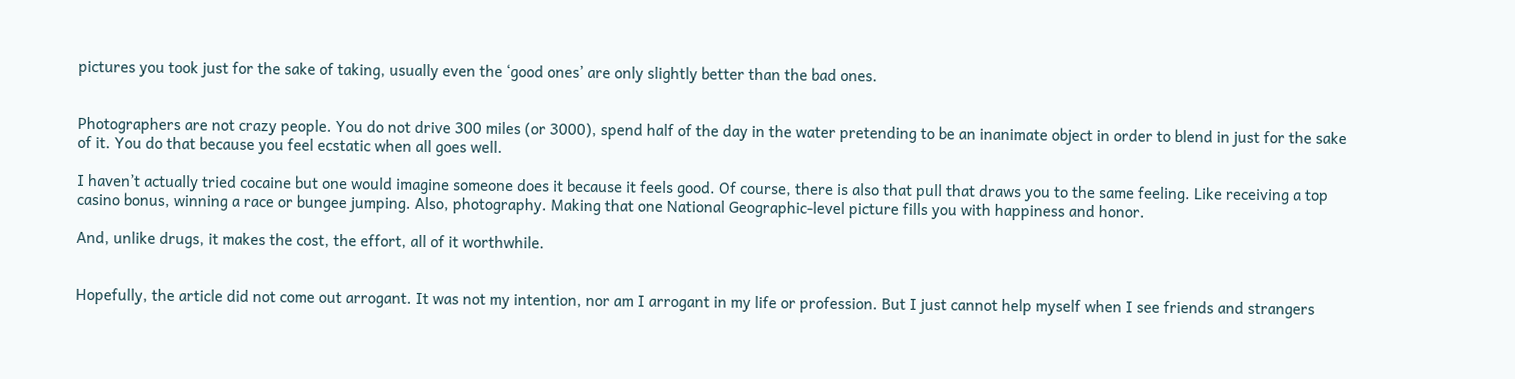pictures you took just for the sake of taking, usually even the ‘good ones’ are only slightly better than the bad ones.


Photographers are not crazy people. You do not drive 300 miles (or 3000), spend half of the day in the water pretending to be an inanimate object in order to blend in just for the sake of it. You do that because you feel ecstatic when all goes well.

I haven’t actually tried cocaine but one would imagine someone does it because it feels good. Of course, there is also that pull that draws you to the same feeling. Like receiving a top casino bonus, winning a race or bungee jumping. Also, photography. Making that one National Geographic-level picture fills you with happiness and honor.

And, unlike drugs, it makes the cost, the effort, all of it worthwhile.


Hopefully, the article did not come out arrogant. It was not my intention, nor am I arrogant in my life or profession. But I just cannot help myself when I see friends and strangers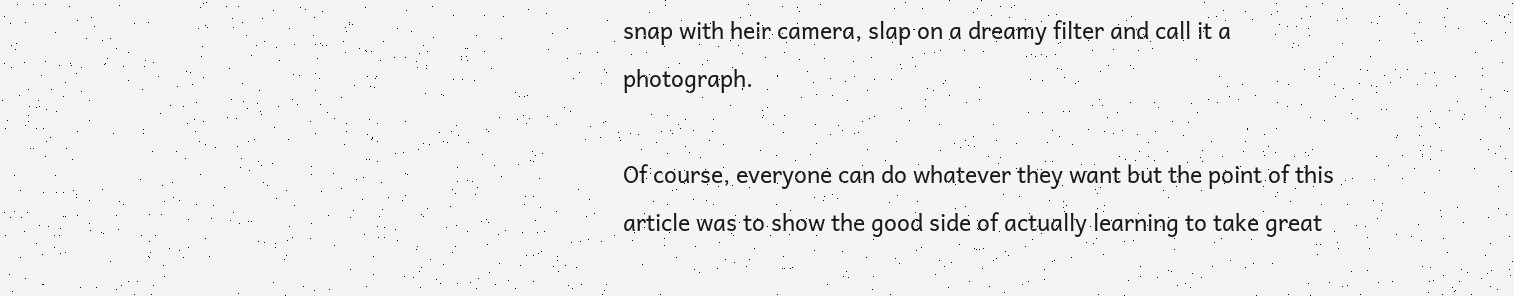snap with heir camera, slap on a dreamy filter and call it a photograph.

Of course, everyone can do whatever they want but the point of this article was to show the good side of actually learning to take great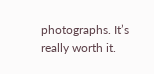photographs. It’s really worth it.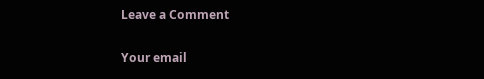Leave a Comment

Your email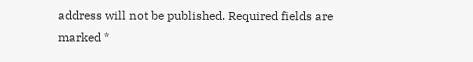address will not be published. Required fields are marked *